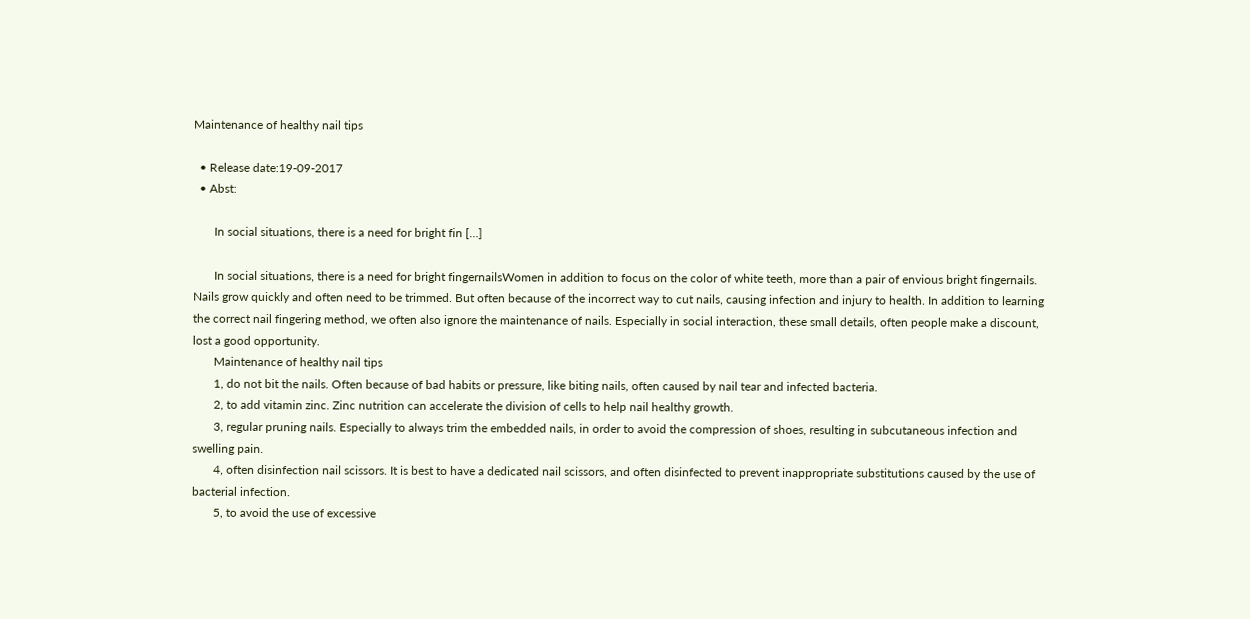Maintenance of healthy nail tips

  • Release date:19-09-2017
  • Abst:

       In social situations, there is a need for bright fin […]

       In social situations, there is a need for bright fingernailsWomen in addition to focus on the color of white teeth, more than a pair of envious bright fingernails. Nails grow quickly and often need to be trimmed. But often because of the incorrect way to cut nails, causing infection and injury to health. In addition to learning the correct nail fingering method, we often also ignore the maintenance of nails. Especially in social interaction, these small details, often people make a discount, lost a good opportunity.
       Maintenance of healthy nail tips
       1, do not bit the nails. Often because of bad habits or pressure, like biting nails, often caused by nail tear and infected bacteria.
       2, to add vitamin zinc. Zinc nutrition can accelerate the division of cells to help nail healthy growth.
       3, regular pruning nails. Especially to always trim the embedded nails, in order to avoid the compression of shoes, resulting in subcutaneous infection and swelling pain.
       4, often disinfection nail scissors. It is best to have a dedicated nail scissors, and often disinfected to prevent inappropriate substitutions caused by the use of bacterial infection.
       5, to avoid the use of excessive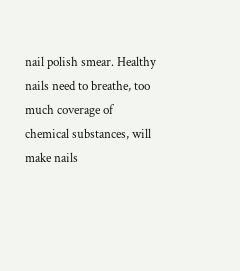nail polish smear. Healthy nails need to breathe, too much coverage of chemical substances, will make nails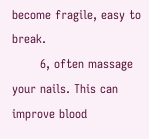become fragile, easy to break.
       6, often massage your nails. This can improve blood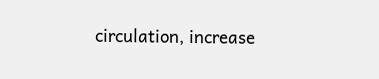circulation, increase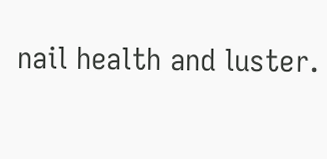nail health and luster.